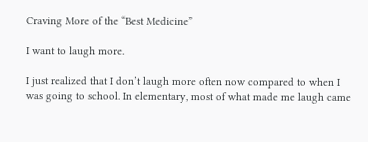Craving More of the “Best Medicine”

I want to laugh more.

I just realized that I don’t laugh more often now compared to when I was going to school. In elementary, most of what made me laugh came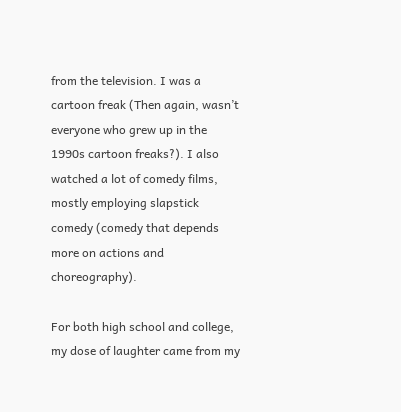from the television. I was a cartoon freak (Then again, wasn’t everyone who grew up in the 1990s cartoon freaks?). I also watched a lot of comedy films, mostly employing slapstick comedy (comedy that depends more on actions and choreography).

For both high school and college, my dose of laughter came from my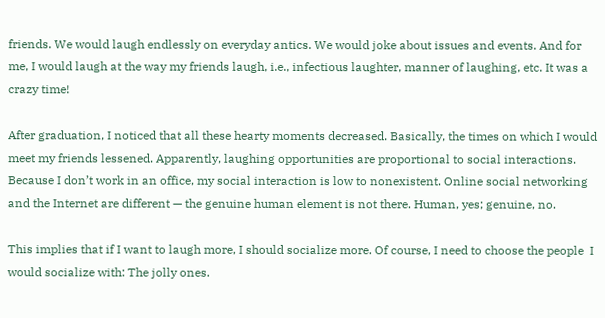friends. We would laugh endlessly on everyday antics. We would joke about issues and events. And for me, I would laugh at the way my friends laugh, i.e., infectious laughter, manner of laughing, etc. It was a crazy time!

After graduation, I noticed that all these hearty moments decreased. Basically, the times on which I would meet my friends lessened. Apparently, laughing opportunities are proportional to social interactions. Because I don’t work in an office, my social interaction is low to nonexistent. Online social networking and the Internet are different — the genuine human element is not there. Human, yes; genuine, no.

This implies that if I want to laugh more, I should socialize more. Of course, I need to choose the people  I would socialize with: The jolly ones.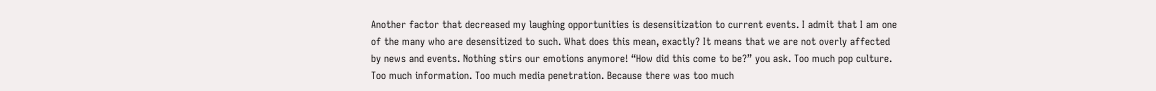Another factor that decreased my laughing opportunities is desensitization to current events. I admit that I am one of the many who are desensitized to such. What does this mean, exactly? It means that we are not overly affected by news and events. Nothing stirs our emotions anymore! “How did this come to be?” you ask. Too much pop culture. Too much information. Too much media penetration. Because there was too much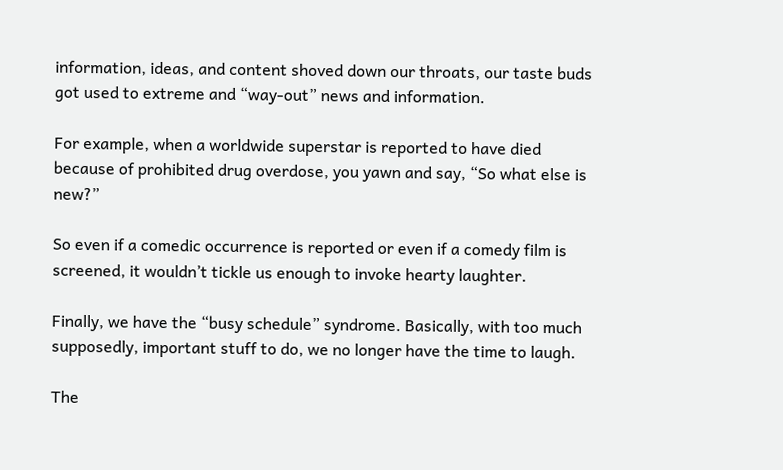information, ideas, and content shoved down our throats, our taste buds got used to extreme and “way-out” news and information.

For example, when a worldwide superstar is reported to have died because of prohibited drug overdose, you yawn and say, “So what else is new?”

So even if a comedic occurrence is reported or even if a comedy film is screened, it wouldn’t tickle us enough to invoke hearty laughter.

Finally, we have the “busy schedule” syndrome. Basically, with too much supposedly, important stuff to do, we no longer have the time to laugh.

The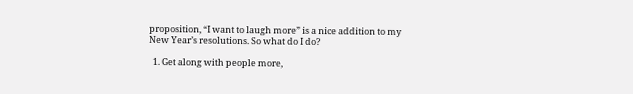proposition, “I want to laugh more” is a nice addition to my New Year’s resolutions. So what do I do?

  1. Get along with people more,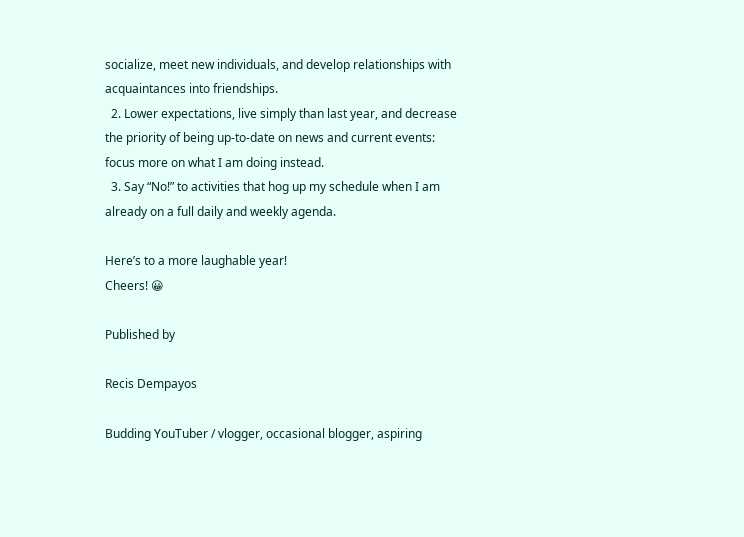socialize, meet new individuals, and develop relationships with acquaintances into friendships.
  2. Lower expectations, live simply than last year, and decrease the priority of being up-to-date on news and current events: focus more on what I am doing instead.
  3. Say “No!” to activities that hog up my schedule when I am already on a full daily and weekly agenda.

Here’s to a more laughable year!
Cheers! 😀

Published by

Recis Dempayos

Budding YouTuber / vlogger, occasional blogger, aspiring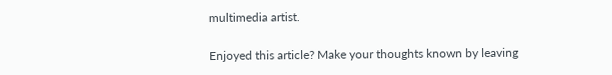multimedia artist.

Enjoyed this article? Make your thoughts known by leaving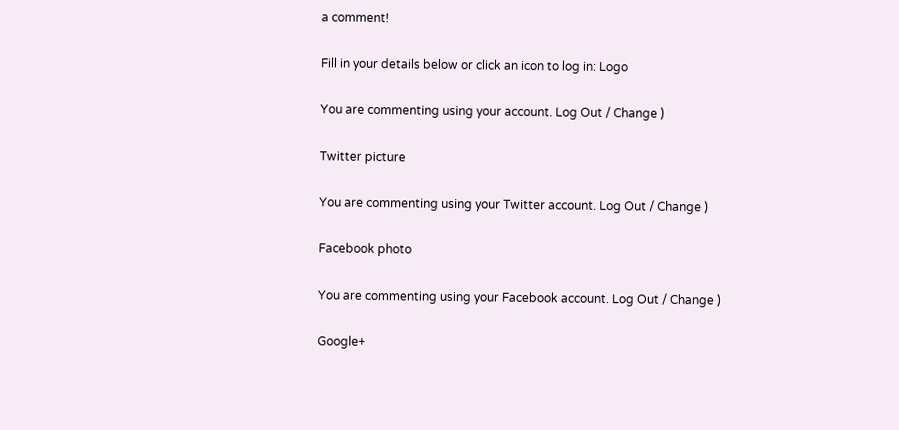a comment!

Fill in your details below or click an icon to log in: Logo

You are commenting using your account. Log Out / Change )

Twitter picture

You are commenting using your Twitter account. Log Out / Change )

Facebook photo

You are commenting using your Facebook account. Log Out / Change )

Google+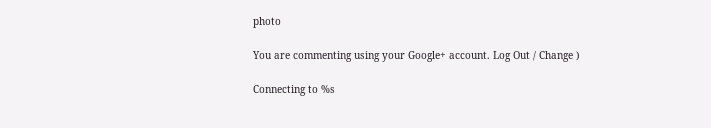photo

You are commenting using your Google+ account. Log Out / Change )

Connecting to %s